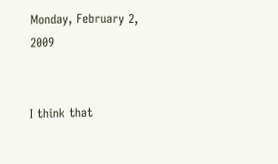Monday, February 2, 2009


I think that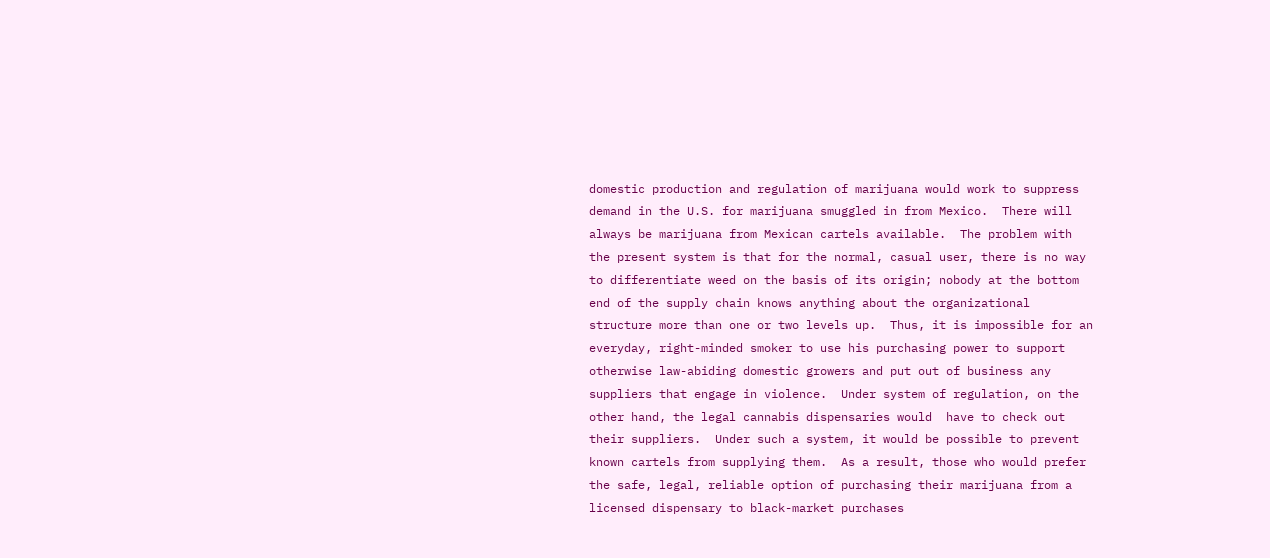domestic production and regulation of marijuana would work to suppress demand in the U.S. for marijuana smuggled in from Mexico.  There will always be marijuana from Mexican cartels available.  The problem with the present system is that for the normal, casual user, there is no way to differentiate weed on the basis of its origin; nobody at the bottom end of the supply chain knows anything about the organizational structure more than one or two levels up.  Thus, it is impossible for an everyday, right-minded smoker to use his purchasing power to support otherwise law-abiding domestic growers and put out of business any suppliers that engage in violence.  Under system of regulation, on the other hand, the legal cannabis dispensaries would  have to check out their suppliers.  Under such a system, it would be possible to prevent known cartels from supplying them.  As a result, those who would prefer the safe, legal, reliable option of purchasing their marijuana from a licensed dispensary to black-market purchases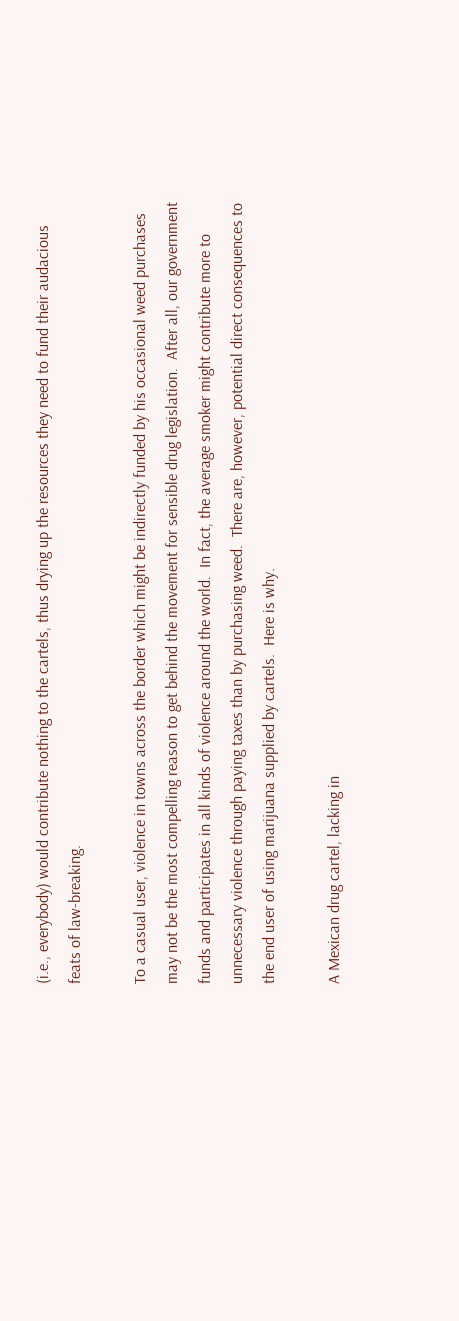(i.e., everybody) would contribute nothing to the cartels, thus drying up the resources they need to fund their audacious feats of law-breaking.

To a casual user, violence in towns across the border which might be indirectly funded by his occasional weed purchases may not be the most compelling reason to get behind the movement for sensible drug legislation.  After all, our government funds and participates in all kinds of violence around the world.  In fact, the average smoker might contribute more to unnecessary violence through paying taxes than by purchasing weed.  There are, however, potential direct consequences to the end user of using marijuana supplied by cartels.  Here is why.

A Mexican drug cartel, lacking in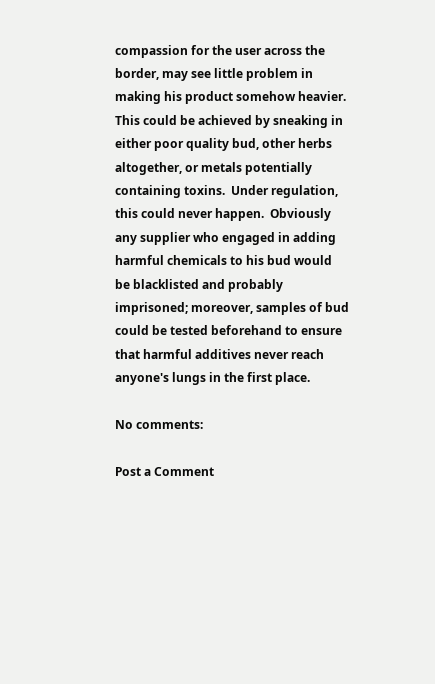compassion for the user across the border, may see little problem in making his product somehow heavier.  This could be achieved by sneaking in either poor quality bud, other herbs altogether, or metals potentially containing toxins.  Under regulation, this could never happen.  Obviously any supplier who engaged in adding harmful chemicals to his bud would be blacklisted and probably imprisoned; moreover, samples of bud could be tested beforehand to ensure that harmful additives never reach anyone's lungs in the first place.

No comments:

Post a Comment